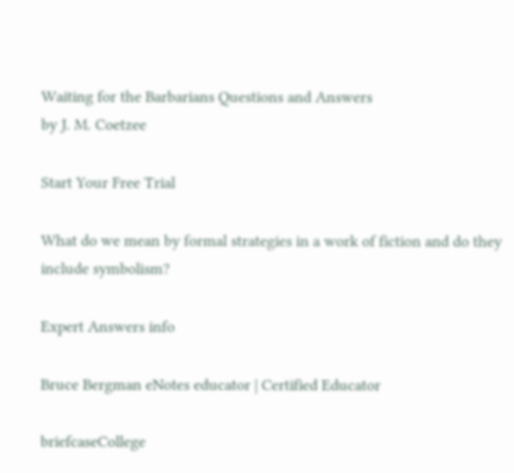Waiting for the Barbarians Questions and Answers
by J. M. Coetzee

Start Your Free Trial

What do we mean by formal strategies in a work of fiction and do they include symbolism?

Expert Answers info

Bruce Bergman eNotes educator | Certified Educator

briefcaseCollege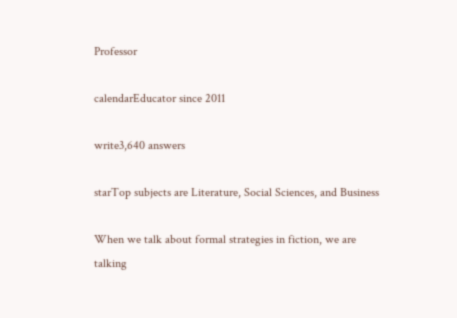Professor

calendarEducator since 2011

write3,640 answers

starTop subjects are Literature, Social Sciences, and Business

When we talk about formal strategies in fiction, we are talking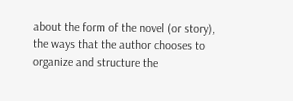about the form of the novel (or story), the ways that the author chooses to organize and structure the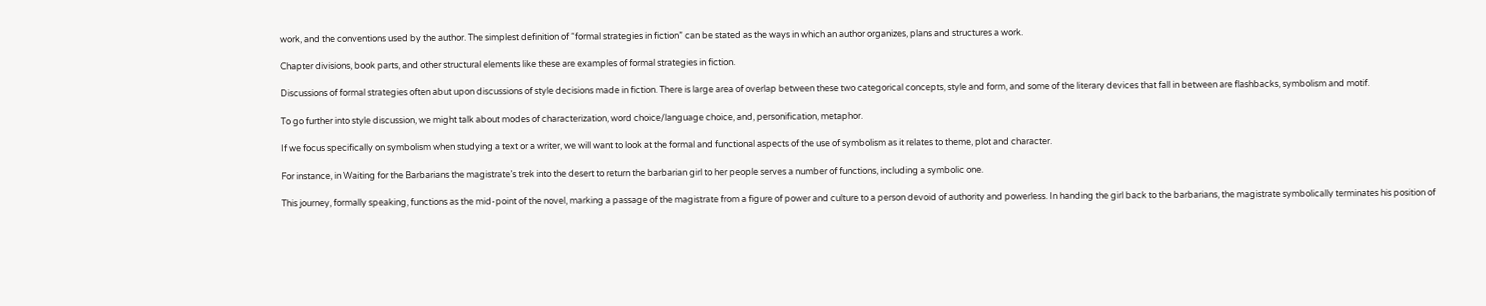work, and the conventions used by the author. The simplest definition of “formal strategies in fiction” can be stated as the ways in which an author organizes, plans and structures a work.

Chapter divisions, book parts, and other structural elements like these are examples of formal strategies in fiction.

Discussions of formal strategies often abut upon discussions of style decisions made in fiction. There is large area of overlap between these two categorical concepts, style and form, and some of the literary devices that fall in between are flashbacks, symbolism and motif.

To go further into style discussion, we might talk about modes of characterization, word choice/language choice, and, personification, metaphor.

If we focus specifically on symbolism when studying a text or a writer, we will want to look at the formal and functional aspects of the use of symbolism as it relates to theme, plot and character.

For instance, in Waiting for the Barbarians the magistrate’s trek into the desert to return the barbarian girl to her people serves a number of functions, including a symbolic one.

This journey, formally speaking, functions as the mid-point of the novel, marking a passage of the magistrate from a figure of power and culture to a person devoid of authority and powerless. In handing the girl back to the barbarians, the magistrate symbolically terminates his position of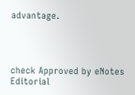advantage.




check Approved by eNotes Editorial